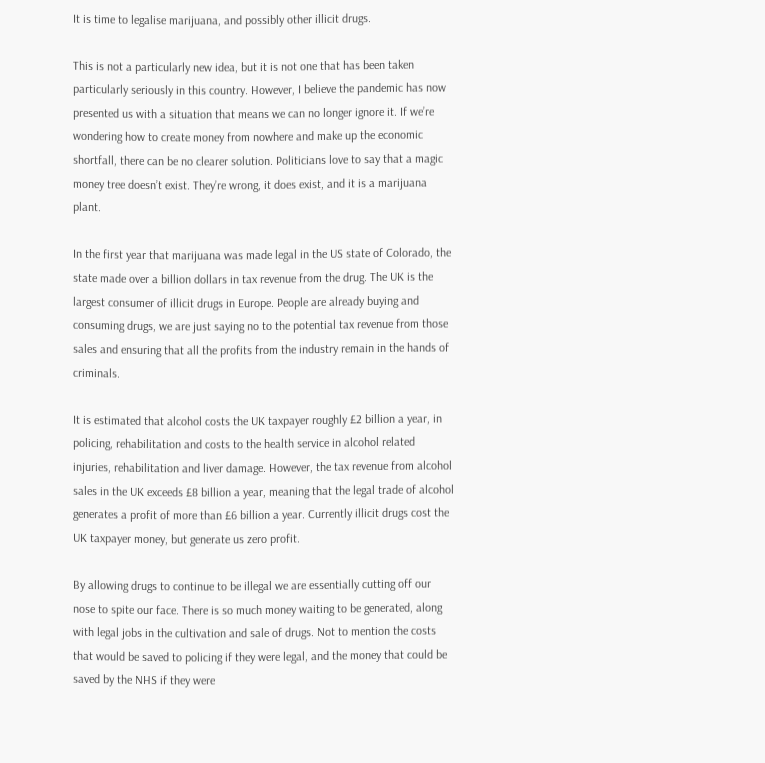It is time to legalise marijuana, and possibly other illicit drugs.

This is not a particularly new idea, but it is not one that has been taken particularly seriously in this country. However, I believe the pandemic has now presented us with a situation that means we can no longer ignore it. If we’re wondering how to create money from nowhere and make up the economic shortfall, there can be no clearer solution. Politicians love to say that a magic money tree doesn’t exist. They’re wrong, it does exist, and it is a marijuana plant.

In the first year that marijuana was made legal in the US state of Colorado, the state made over a billion dollars in tax revenue from the drug. The UK is the largest consumer of illicit drugs in Europe. People are already buying and consuming drugs, we are just saying no to the potential tax revenue from those sales and ensuring that all the profits from the industry remain in the hands of criminals.

It is estimated that alcohol costs the UK taxpayer roughly £2 billion a year, in policing, rehabilitation and costs to the health service in alcohol related injuries, rehabilitation and liver damage. However, the tax revenue from alcohol sales in the UK exceeds £8 billion a year, meaning that the legal trade of alcohol generates a profit of more than £6 billion a year. Currently illicit drugs cost the UK taxpayer money, but generate us zero profit.

By allowing drugs to continue to be illegal we are essentially cutting off our nose to spite our face. There is so much money waiting to be generated, along with legal jobs in the cultivation and sale of drugs. Not to mention the costs that would be saved to policing if they were legal, and the money that could be saved by the NHS if they were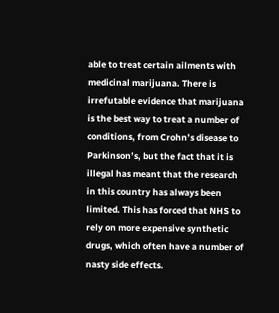able to treat certain ailments with medicinal marijuana. There is irrefutable evidence that marijuana is the best way to treat a number of conditions, from Crohn’s disease to Parkinson’s, but the fact that it is illegal has meant that the research in this country has always been limited. This has forced that NHS to rely on more expensive synthetic drugs, which often have a number of nasty side effects.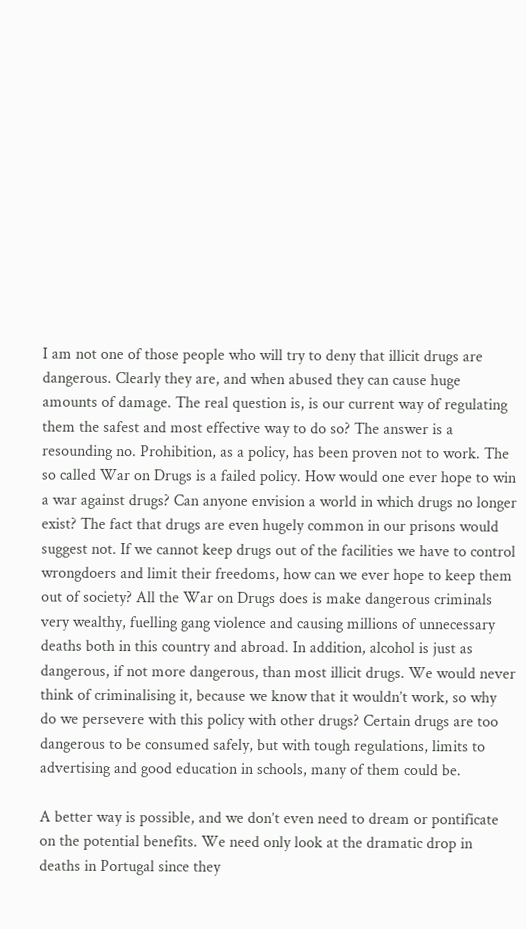I am not one of those people who will try to deny that illicit drugs are dangerous. Clearly they are, and when abused they can cause huge amounts of damage. The real question is, is our current way of regulating them the safest and most effective way to do so? The answer is a resounding no. Prohibition, as a policy, has been proven not to work. The so called War on Drugs is a failed policy. How would one ever hope to win a war against drugs? Can anyone envision a world in which drugs no longer exist? The fact that drugs are even hugely common in our prisons would suggest not. If we cannot keep drugs out of the facilities we have to control wrongdoers and limit their freedoms, how can we ever hope to keep them out of society? All the War on Drugs does is make dangerous criminals very wealthy, fuelling gang violence and causing millions of unnecessary deaths both in this country and abroad. In addition, alcohol is just as dangerous, if not more dangerous, than most illicit drugs. We would never think of criminalising it, because we know that it wouldn’t work, so why do we persevere with this policy with other drugs? Certain drugs are too dangerous to be consumed safely, but with tough regulations, limits to advertising and good education in schools, many of them could be.

A better way is possible, and we don’t even need to dream or pontificate on the potential benefits. We need only look at the dramatic drop in deaths in Portugal since they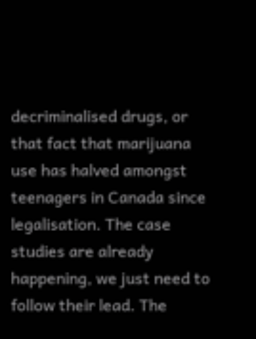decriminalised drugs, or that fact that marijuana use has halved amongst teenagers in Canada since legalisation. The case studies are already happening, we just need to follow their lead. The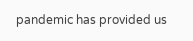pandemic has provided us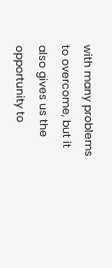with many problems to overcome, but it also gives us the opportunity to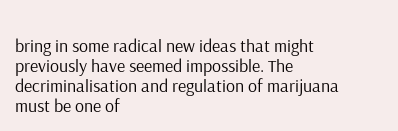bring in some radical new ideas that might previously have seemed impossible. The decriminalisation and regulation of marijuana must be one of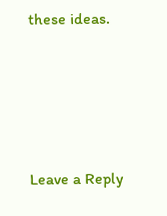these ideas.




Leave a Reply